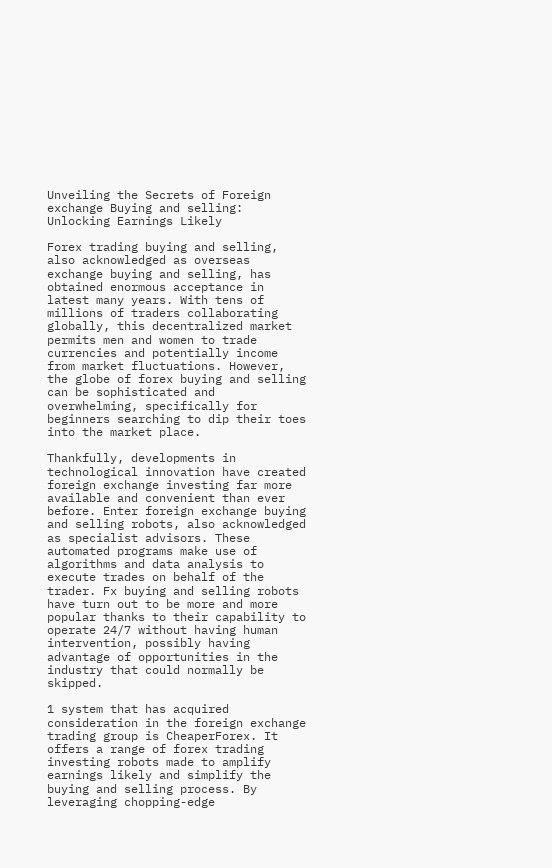Unveiling the Secrets of Foreign exchange Buying and selling: Unlocking Earnings Likely

Forex trading buying and selling, also acknowledged as overseas exchange buying and selling, has obtained enormous acceptance in latest many years. With tens of millions of traders collaborating globally, this decentralized market permits men and women to trade currencies and potentially income from market fluctuations. However, the globe of forex buying and selling can be sophisticated and overwhelming, specifically for beginners searching to dip their toes into the market place.

Thankfully, developments in technological innovation have created foreign exchange investing far more available and convenient than ever before. Enter foreign exchange buying and selling robots, also acknowledged as specialist advisors. These automated programs make use of algorithms and data analysis to execute trades on behalf of the trader. Fx buying and selling robots have turn out to be more and more popular thanks to their capability to operate 24/7 without having human intervention, possibly having advantage of opportunities in the industry that could normally be skipped.

1 system that has acquired consideration in the foreign exchange trading group is CheaperForex. It offers a range of forex trading investing robots made to amplify earnings likely and simplify the buying and selling process. By leveraging chopping-edge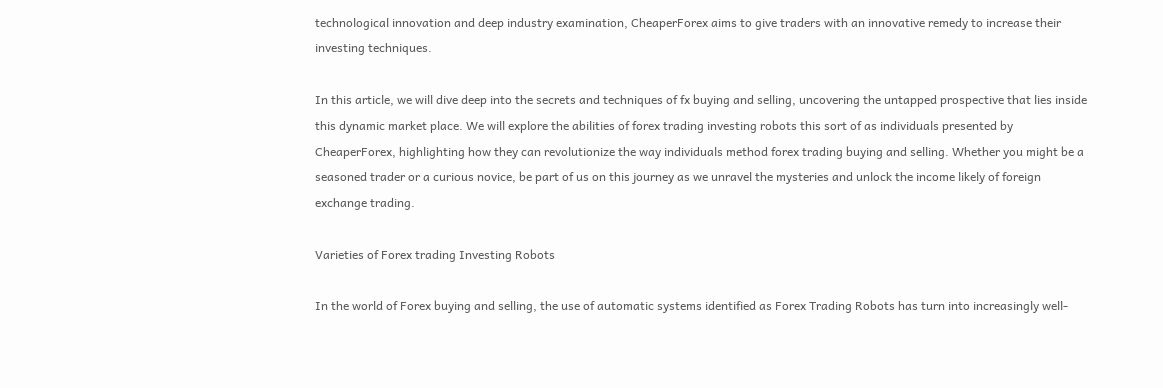technological innovation and deep industry examination, CheaperForex aims to give traders with an innovative remedy to increase their investing techniques.

In this article, we will dive deep into the secrets and techniques of fx buying and selling, uncovering the untapped prospective that lies inside this dynamic market place. We will explore the abilities of forex trading investing robots this sort of as individuals presented by CheaperForex, highlighting how they can revolutionize the way individuals method forex trading buying and selling. Whether you might be a seasoned trader or a curious novice, be part of us on this journey as we unravel the mysteries and unlock the income likely of foreign exchange trading.

Varieties of Forex trading Investing Robots

In the world of Forex buying and selling, the use of automatic systems identified as Forex Trading Robots has turn into increasingly well-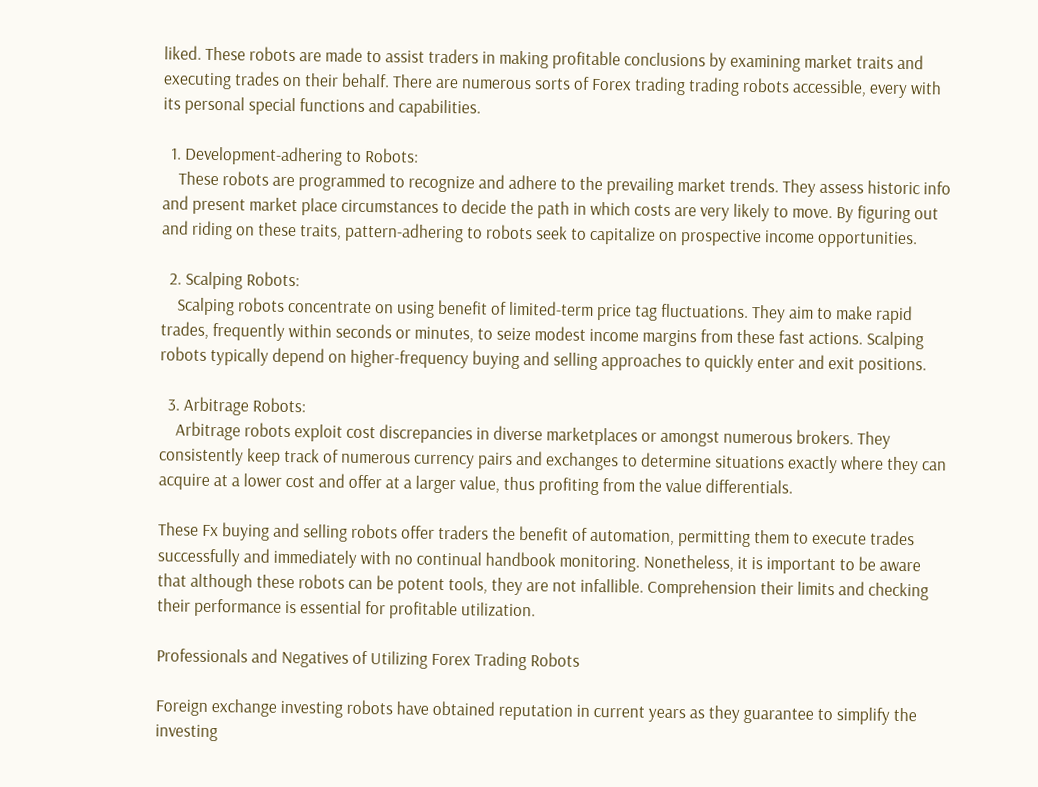liked. These robots are made to assist traders in making profitable conclusions by examining market traits and executing trades on their behalf. There are numerous sorts of Forex trading trading robots accessible, every with its personal special functions and capabilities.

  1. Development-adhering to Robots:
    These robots are programmed to recognize and adhere to the prevailing market trends. They assess historic info and present market place circumstances to decide the path in which costs are very likely to move. By figuring out and riding on these traits, pattern-adhering to robots seek to capitalize on prospective income opportunities.

  2. Scalping Robots:
    Scalping robots concentrate on using benefit of limited-term price tag fluctuations. They aim to make rapid trades, frequently within seconds or minutes, to seize modest income margins from these fast actions. Scalping robots typically depend on higher-frequency buying and selling approaches to quickly enter and exit positions.

  3. Arbitrage Robots:
    Arbitrage robots exploit cost discrepancies in diverse marketplaces or amongst numerous brokers. They consistently keep track of numerous currency pairs and exchanges to determine situations exactly where they can acquire at a lower cost and offer at a larger value, thus profiting from the value differentials.

These Fx buying and selling robots offer traders the benefit of automation, permitting them to execute trades successfully and immediately with no continual handbook monitoring. Nonetheless, it is important to be aware that although these robots can be potent tools, they are not infallible. Comprehension their limits and checking their performance is essential for profitable utilization.

Professionals and Negatives of Utilizing Forex Trading Robots

Foreign exchange investing robots have obtained reputation in current years as they guarantee to simplify the investing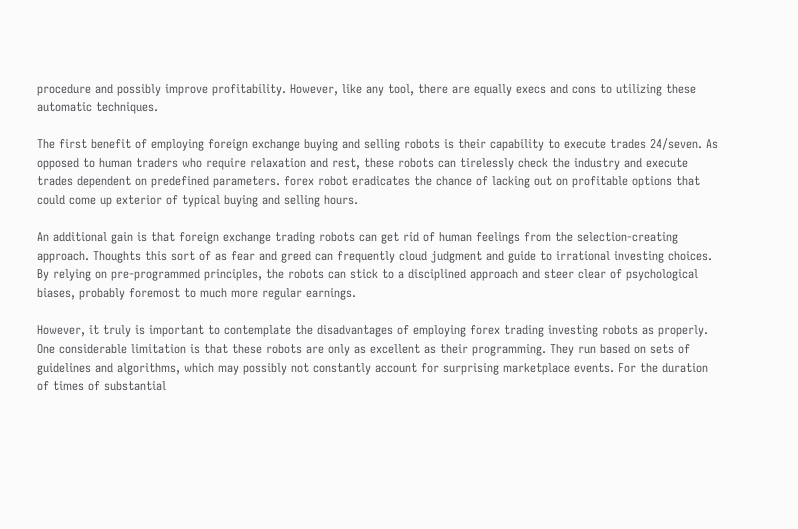procedure and possibly improve profitability. However, like any tool, there are equally execs and cons to utilizing these automatic techniques.

The first benefit of employing foreign exchange buying and selling robots is their capability to execute trades 24/seven. As opposed to human traders who require relaxation and rest, these robots can tirelessly check the industry and execute trades dependent on predefined parameters. forex robot eradicates the chance of lacking out on profitable options that could come up exterior of typical buying and selling hours.

An additional gain is that foreign exchange trading robots can get rid of human feelings from the selection-creating approach. Thoughts this sort of as fear and greed can frequently cloud judgment and guide to irrational investing choices. By relying on pre-programmed principles, the robots can stick to a disciplined approach and steer clear of psychological biases, probably foremost to much more regular earnings.

However, it truly is important to contemplate the disadvantages of employing forex trading investing robots as properly. One considerable limitation is that these robots are only as excellent as their programming. They run based on sets of guidelines and algorithms, which may possibly not constantly account for surprising marketplace events. For the duration of times of substantial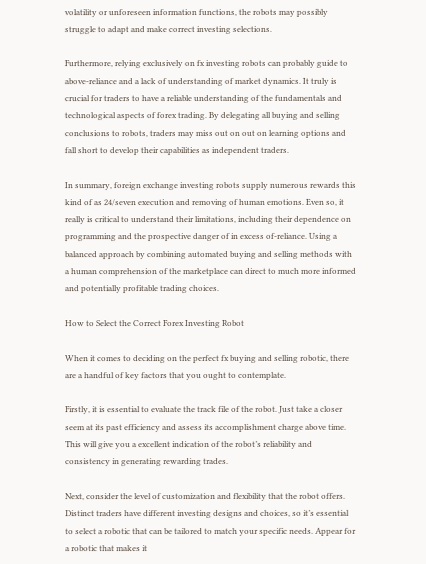volatility or unforeseen information functions, the robots may possibly struggle to adapt and make correct investing selections.

Furthermore, relying exclusively on fx investing robots can probably guide to above-reliance and a lack of understanding of market dynamics. It truly is crucial for traders to have a reliable understanding of the fundamentals and technological aspects of forex trading. By delegating all buying and selling conclusions to robots, traders may miss out on out on learning options and fall short to develop their capabilities as independent traders.

In summary, foreign exchange investing robots supply numerous rewards this kind of as 24/seven execution and removing of human emotions. Even so, it really is critical to understand their limitations, including their dependence on programming and the prospective danger of in excess of-reliance. Using a balanced approach by combining automated buying and selling methods with a human comprehension of the marketplace can direct to much more informed and potentially profitable trading choices.

How to Select the Correct Forex Investing Robot

When it comes to deciding on the perfect fx buying and selling robotic, there are a handful of key factors that you ought to contemplate.

Firstly, it is essential to evaluate the track file of the robot. Just take a closer seem at its past efficiency and assess its accomplishment charge above time. This will give you a excellent indication of the robot’s reliability and consistency in generating rewarding trades.

Next, consider the level of customization and flexibility that the robot offers. Distinct traders have different investing designs and choices, so it’s essential to select a robotic that can be tailored to match your specific needs. Appear for a robotic that makes it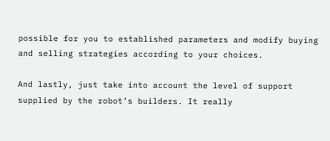possible for you to established parameters and modify buying and selling strategies according to your choices.

And lastly, just take into account the level of support supplied by the robot’s builders. It really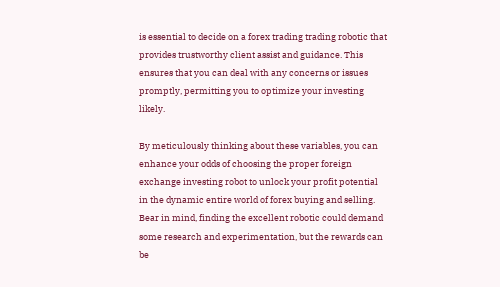is essential to decide on a forex trading trading robotic that provides trustworthy client assist and guidance. This ensures that you can deal with any concerns or issues promptly, permitting you to optimize your investing likely.

By meticulously thinking about these variables, you can enhance your odds of choosing the proper foreign exchange investing robot to unlock your profit potential in the dynamic entire world of forex buying and selling. Bear in mind, finding the excellent robotic could demand some research and experimentation, but the rewards can be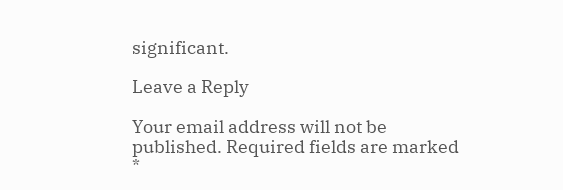significant.

Leave a Reply

Your email address will not be published. Required fields are marked *